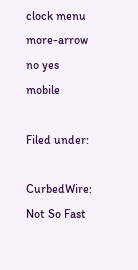clock menu more-arrow no yes mobile

Filed under:

CurbedWire: Not So Fast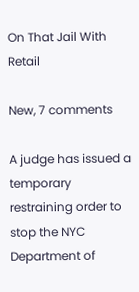On That Jail With Retail

New, 7 comments

A judge has issued a temporary restraining order to stop the NYC Department of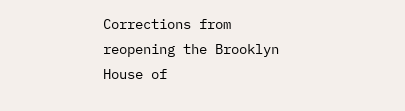Corrections from reopening the Brooklyn House of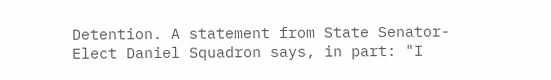Detention. A statement from State Senator-Elect Daniel Squadron says, in part: "I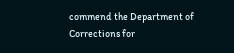commend the Department of Corrections for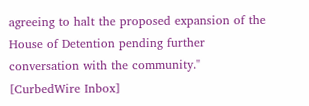agreeing to halt the proposed expansion of the House of Detention pending further conversation with the community." [CurbedWire Inbox]